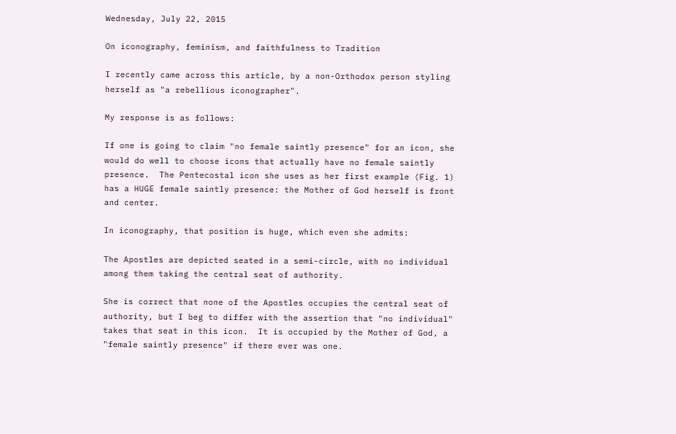Wednesday, July 22, 2015

On iconography, feminism, and faithfulness to Tradition

I recently came across this article, by a non-Orthodox person styling herself as "a rebellious iconographer".

My response is as follows:

If one is going to claim "no female saintly presence" for an icon, she would do well to choose icons that actually have no female saintly presence.  The Pentecostal icon she uses as her first example (Fig. 1) has a HUGE female saintly presence: the Mother of God herself is front and center.

In iconography, that position is huge, which even she admits:

The Apostles are depicted seated in a semi-circle, with no individual among them taking the central seat of authority.

She is correct that none of the Apostles occupies the central seat of authority, but I beg to differ with the assertion that "no individual" takes that seat in this icon.  It is occupied by the Mother of God, a "female saintly presence" if there ever was one.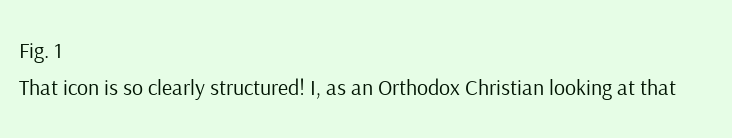Fig. 1
That icon is so clearly structured! I, as an Orthodox Christian looking at that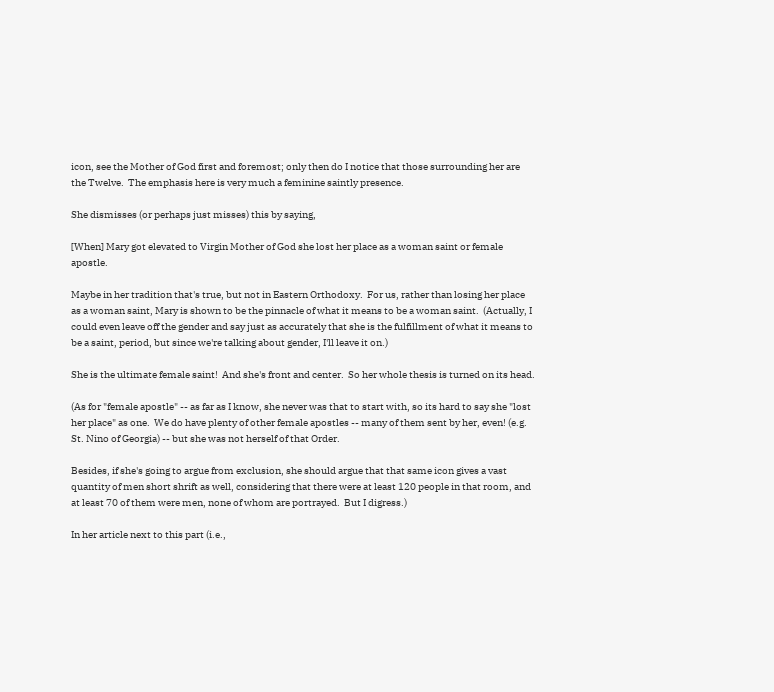icon, see the Mother of God first and foremost; only then do I notice that those surrounding her are the Twelve.  The emphasis here is very much a feminine saintly presence.

She dismisses (or perhaps just misses) this by saying,

[When] Mary got elevated to Virgin Mother of God she lost her place as a woman saint or female apostle.

Maybe in her tradition that's true, but not in Eastern Orthodoxy.  For us, rather than losing her place as a woman saint, Mary is shown to be the pinnacle of what it means to be a woman saint.  (Actually, I could even leave off the gender and say just as accurately that she is the fulfillment of what it means to be a saint, period, but since we're talking about gender, I'll leave it on.)

She is the ultimate female saint!  And she's front and center.  So her whole thesis is turned on its head.

(As for "female apostle" -- as far as I know, she never was that to start with, so its hard to say she "lost her place" as one.  We do have plenty of other female apostles -- many of them sent by her, even! (e.g. St. Nino of Georgia) -- but she was not herself of that Order.

Besides, if she's going to argue from exclusion, she should argue that that same icon gives a vast quantity of men short shrift as well, considering that there were at least 120 people in that room, and at least 70 of them were men, none of whom are portrayed.  But I digress.)

In her article next to this part (i.e.,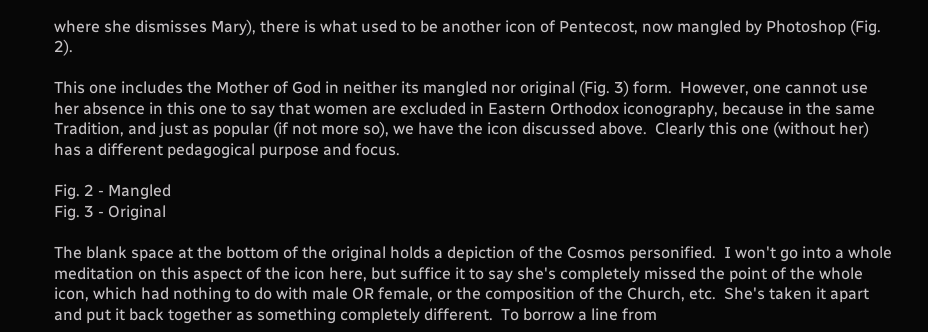where she dismisses Mary), there is what used to be another icon of Pentecost, now mangled by Photoshop (Fig. 2).

This one includes the Mother of God in neither its mangled nor original (Fig. 3) form.  However, one cannot use her absence in this one to say that women are excluded in Eastern Orthodox iconography, because in the same Tradition, and just as popular (if not more so), we have the icon discussed above.  Clearly this one (without her) has a different pedagogical purpose and focus.

Fig. 2 - Mangled
Fig. 3 - Original

The blank space at the bottom of the original holds a depiction of the Cosmos personified.  I won't go into a whole meditation on this aspect of the icon here, but suffice it to say she's completely missed the point of the whole icon, which had nothing to do with male OR female, or the composition of the Church, etc.  She's taken it apart and put it back together as something completely different.  To borrow a line from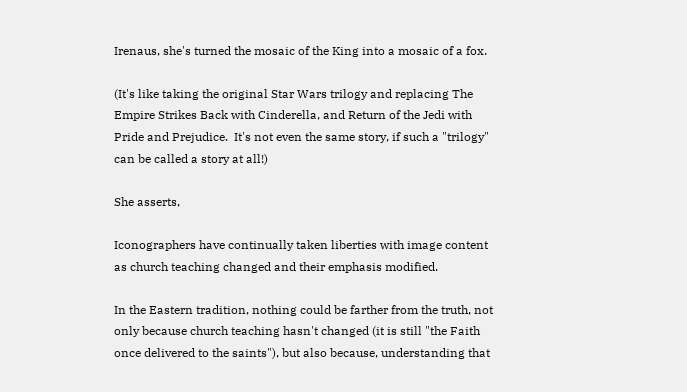Irenaus, she's turned the mosaic of the King into a mosaic of a fox.

(It's like taking the original Star Wars trilogy and replacing The Empire Strikes Back with Cinderella, and Return of the Jedi with Pride and Prejudice.  It's not even the same story, if such a "trilogy" can be called a story at all!)

She asserts,

Iconographers have continually taken liberties with image content as church teaching changed and their emphasis modified.

In the Eastern tradition, nothing could be farther from the truth, not only because church teaching hasn't changed (it is still "the Faith once delivered to the saints"), but also because, understanding that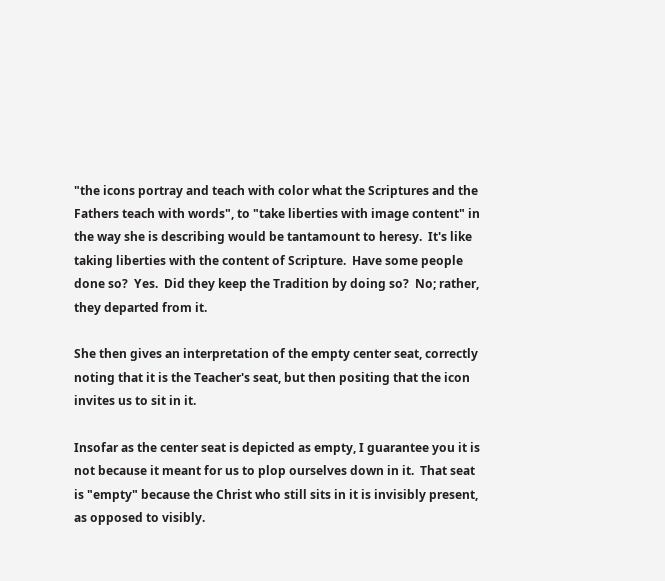"the icons portray and teach with color what the Scriptures and the Fathers teach with words", to "take liberties with image content" in the way she is describing would be tantamount to heresy.  It's like taking liberties with the content of Scripture.  Have some people done so?  Yes.  Did they keep the Tradition by doing so?  No; rather, they departed from it.

She then gives an interpretation of the empty center seat, correctly noting that it is the Teacher's seat, but then positing that the icon invites us to sit in it.

Insofar as the center seat is depicted as empty, I guarantee you it is not because it meant for us to plop ourselves down in it.  That seat is "empty" because the Christ who still sits in it is invisibly present, as opposed to visibly.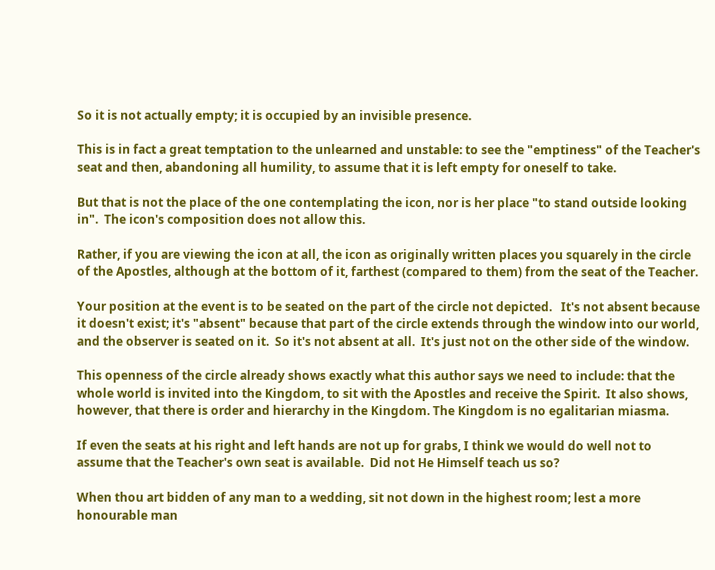So it is not actually empty; it is occupied by an invisible presence.

This is in fact a great temptation to the unlearned and unstable: to see the "emptiness" of the Teacher's seat and then, abandoning all humility, to assume that it is left empty for oneself to take.

But that is not the place of the one contemplating the icon, nor is her place "to stand outside looking in".  The icon's composition does not allow this.

Rather, if you are viewing the icon at all, the icon as originally written places you squarely in the circle of the Apostles, although at the bottom of it, farthest (compared to them) from the seat of the Teacher.

Your position at the event is to be seated on the part of the circle not depicted.   It's not absent because it doesn't exist; it's "absent" because that part of the circle extends through the window into our world, and the observer is seated on it.  So it's not absent at all.  It's just not on the other side of the window.

This openness of the circle already shows exactly what this author says we need to include: that the whole world is invited into the Kingdom, to sit with the Apostles and receive the Spirit.  It also shows, however, that there is order and hierarchy in the Kingdom. The Kingdom is no egalitarian miasma.

If even the seats at his right and left hands are not up for grabs, I think we would do well not to assume that the Teacher's own seat is available.  Did not He Himself teach us so?

When thou art bidden of any man to a wedding, sit not down in the highest room; lest a more honourable man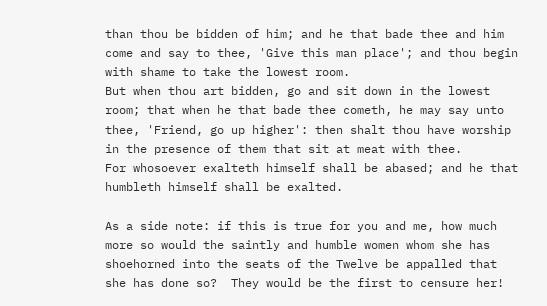than thou be bidden of him; and he that bade thee and him come and say to thee, 'Give this man place'; and thou begin with shame to take the lowest room.
But when thou art bidden, go and sit down in the lowest room; that when he that bade thee cometh, he may say unto thee, 'Friend, go up higher': then shalt thou have worship in the presence of them that sit at meat with thee.
For whosoever exalteth himself shall be abased; and he that humbleth himself shall be exalted.

As a side note: if this is true for you and me, how much more so would the saintly and humble women whom she has shoehorned into the seats of the Twelve be appalled that she has done so?  They would be the first to censure her!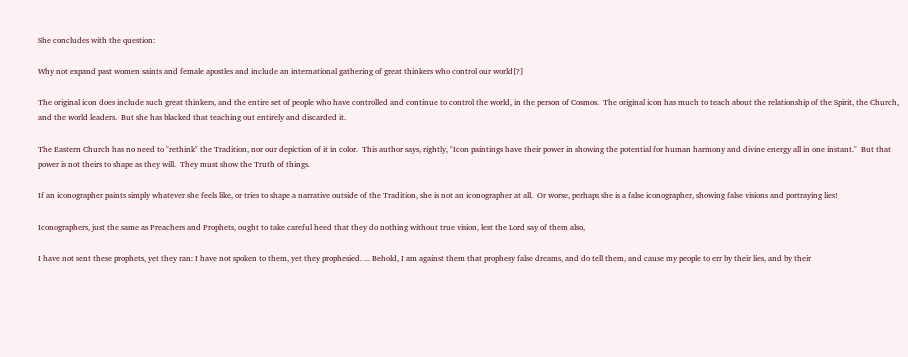She concludes with the question:

Why not expand past women saints and female apostles and include an international gathering of great thinkers who control our world[?]

The original icon does include such great thinkers, and the entire set of people who have controlled and continue to control the world, in the person of Cosmos.  The original icon has much to teach about the relationship of the Spirit, the Church, and the world leaders.  But she has blacked that teaching out entirely and discarded it.

The Eastern Church has no need to "rethink" the Tradition, nor our depiction of it in color.  This author says, rightly, "Icon paintings have their power in showing the potential for human harmony and divine energy all in one instant."  But that power is not theirs to shape as they will.  They must show the Truth of things.

If an iconographer paints simply whatever she feels like, or tries to shape a narrative outside of the Tradition, she is not an iconographer at all.  Or worse, perhaps she is a false iconographer, showing false visions and portraying lies!

Iconographers, just the same as Preachers and Prophets, ought to take careful heed that they do nothing without true vision, lest the Lord say of them also,

I have not sent these prophets, yet they ran: I have not spoken to them, yet they prophesied. ... Behold, I am against them that prophesy false dreams, and do tell them, and cause my people to err by their lies, and by their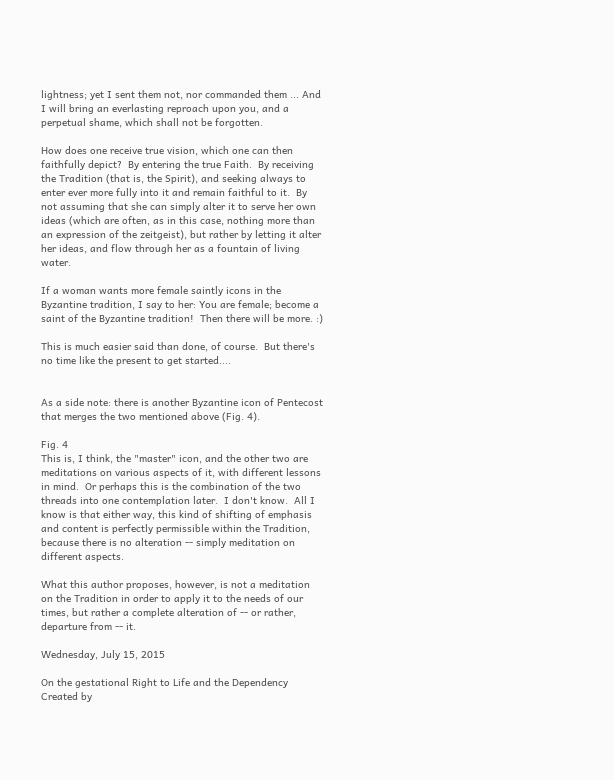lightness; yet I sent them not, nor commanded them ... And I will bring an everlasting reproach upon you, and a perpetual shame, which shall not be forgotten.

How does one receive true vision, which one can then faithfully depict?  By entering the true Faith.  By receiving the Tradition (that is, the Spirit), and seeking always to enter ever more fully into it and remain faithful to it.  By not assuming that she can simply alter it to serve her own ideas (which are often, as in this case, nothing more than an expression of the zeitgeist), but rather by letting it alter her ideas, and flow through her as a fountain of living water.

If a woman wants more female saintly icons in the Byzantine tradition, I say to her: You are female; become a saint of the Byzantine tradition!  Then there will be more. :)

This is much easier said than done, of course.  But there's no time like the present to get started....


As a side note: there is another Byzantine icon of Pentecost that merges the two mentioned above (Fig. 4).

Fig. 4
This is, I think, the "master" icon, and the other two are meditations on various aspects of it, with different lessons in mind.  Or perhaps this is the combination of the two threads into one contemplation later.  I don't know.  All I know is that either way, this kind of shifting of emphasis and content is perfectly permissible within the Tradition, because there is no alteration -- simply meditation on different aspects.

What this author proposes, however, is not a meditation on the Tradition in order to apply it to the needs of our times, but rather a complete alteration of -- or rather, departure from -- it.

Wednesday, July 15, 2015

On the gestational Right to Life and the Dependency Created by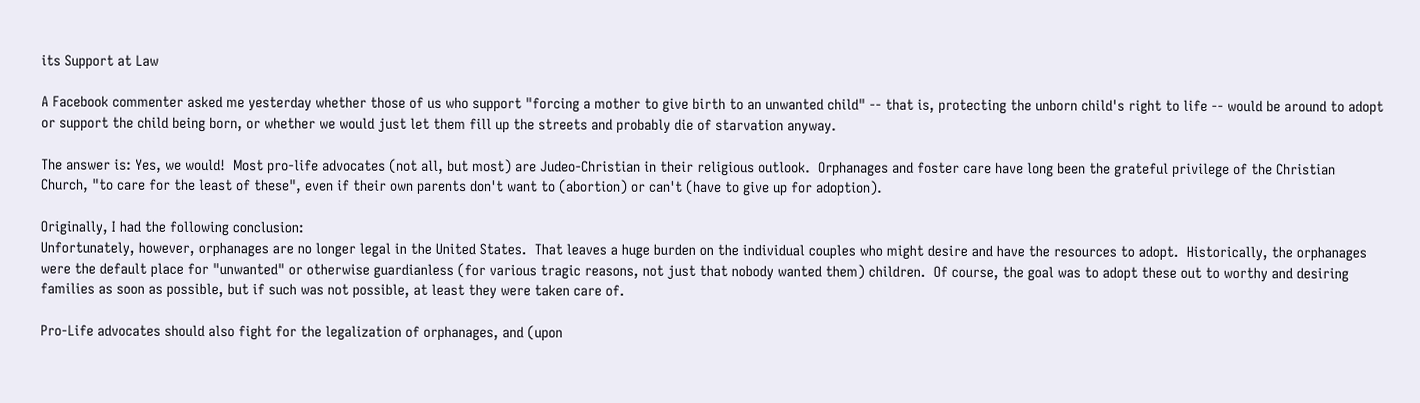its Support at Law

A Facebook commenter asked me yesterday whether those of us who support "forcing a mother to give birth to an unwanted child" -- that is, protecting the unborn child's right to life -- would be around to adopt or support the child being born, or whether we would just let them fill up the streets and probably die of starvation anyway.

The answer is: Yes, we would!  Most pro-life advocates (not all, but most) are Judeo-Christian in their religious outlook.  Orphanages and foster care have long been the grateful privilege of the Christian Church, "to care for the least of these", even if their own parents don't want to (abortion) or can't (have to give up for adoption).

Originally, I had the following conclusion:
Unfortunately, however, orphanages are no longer legal in the United States.  That leaves a huge burden on the individual couples who might desire and have the resources to adopt.  Historically, the orphanages were the default place for "unwanted" or otherwise guardianless (for various tragic reasons, not just that nobody wanted them) children.  Of course, the goal was to adopt these out to worthy and desiring families as soon as possible, but if such was not possible, at least they were taken care of.

Pro-Life advocates should also fight for the legalization of orphanages, and (upon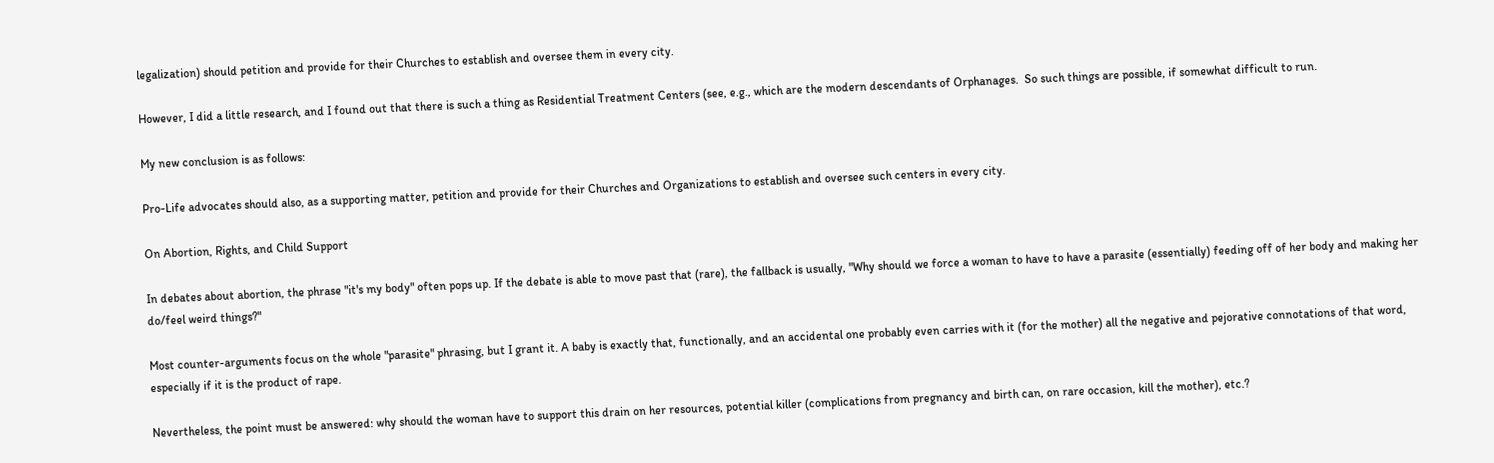legalization) should petition and provide for their Churches to establish and oversee them in every city.

However, I did a little research, and I found out that there is such a thing as Residential Treatment Centers (see, e.g., which are the modern descendants of Orphanages.  So such things are possible, if somewhat difficult to run.

My new conclusion is as follows:

Pro-Life advocates should also, as a supporting matter, petition and provide for their Churches and Organizations to establish and oversee such centers in every city.

On Abortion, Rights, and Child Support

In debates about abortion, the phrase "it's my body" often pops up. If the debate is able to move past that (rare), the fallback is usually, "Why should we force a woman to have to have a parasite (essentially) feeding off of her body and making her do/feel weird things?"

Most counter-arguments focus on the whole "parasite" phrasing, but I grant it. A baby is exactly that, functionally, and an accidental one probably even carries with it (for the mother) all the negative and pejorative connotations of that word, especially if it is the product of rape.

Nevertheless, the point must be answered: why should the woman have to support this drain on her resources, potential killer (complications from pregnancy and birth can, on rare occasion, kill the mother), etc.?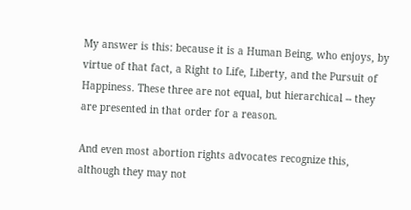My answer is this: because it is a Human Being, who enjoys, by virtue of that fact, a Right to Life, Liberty, and the Pursuit of Happiness. These three are not equal, but hierarchical -- they are presented in that order for a reason.

And even most abortion rights advocates recognize this, although they may not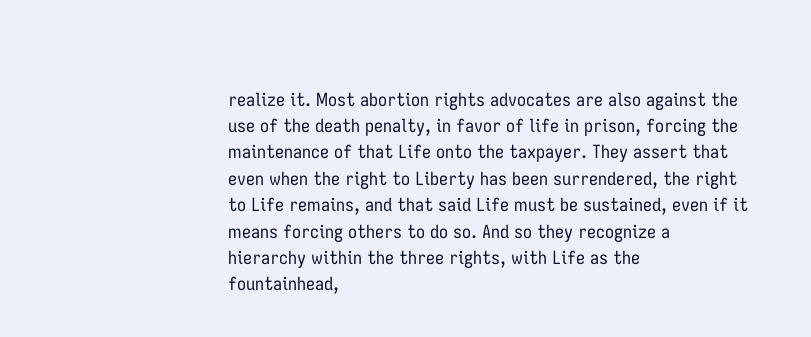realize it. Most abortion rights advocates are also against the use of the death penalty, in favor of life in prison, forcing the maintenance of that Life onto the taxpayer. They assert that even when the right to Liberty has been surrendered, the right to Life remains, and that said Life must be sustained, even if it means forcing others to do so. And so they recognize a hierarchy within the three rights, with Life as the fountainhead,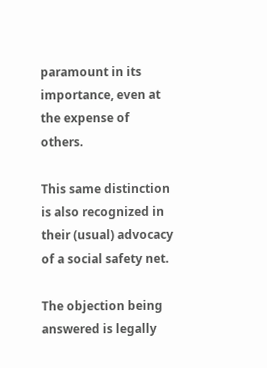paramount in its importance, even at the expense of others.

This same distinction is also recognized in their (usual) advocacy of a social safety net.

The objection being answered is legally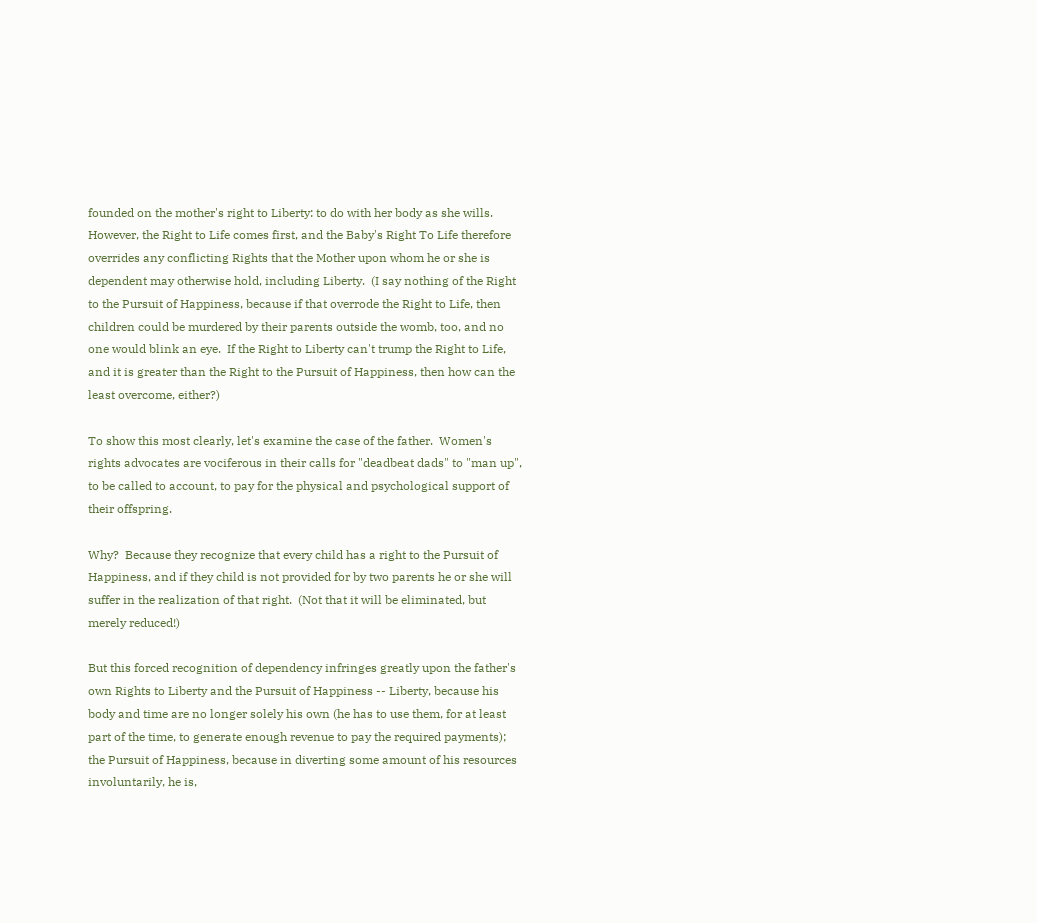founded on the mother's right to Liberty: to do with her body as she wills.  However, the Right to Life comes first, and the Baby's Right To Life therefore overrides any conflicting Rights that the Mother upon whom he or she is dependent may otherwise hold, including Liberty.  (I say nothing of the Right to the Pursuit of Happiness, because if that overrode the Right to Life, then children could be murdered by their parents outside the womb, too, and no one would blink an eye.  If the Right to Liberty can't trump the Right to Life, and it is greater than the Right to the Pursuit of Happiness, then how can the least overcome, either?)

To show this most clearly, let's examine the case of the father.  Women's rights advocates are vociferous in their calls for "deadbeat dads" to "man up", to be called to account, to pay for the physical and psychological support of their offspring.

Why?  Because they recognize that every child has a right to the Pursuit of Happiness, and if they child is not provided for by two parents he or she will suffer in the realization of that right.  (Not that it will be eliminated, but merely reduced!)

But this forced recognition of dependency infringes greatly upon the father's own Rights to Liberty and the Pursuit of Happiness -- Liberty, because his body and time are no longer solely his own (he has to use them, for at least part of the time, to generate enough revenue to pay the required payments); the Pursuit of Happiness, because in diverting some amount of his resources involuntarily, he is,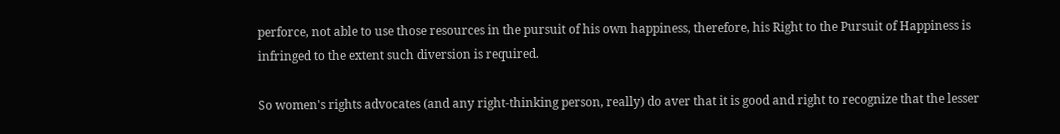perforce, not able to use those resources in the pursuit of his own happiness, therefore, his Right to the Pursuit of Happiness is infringed to the extent such diversion is required.

So women's rights advocates (and any right-thinking person, really) do aver that it is good and right to recognize that the lesser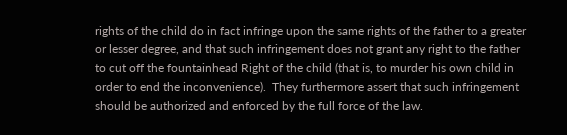rights of the child do in fact infringe upon the same rights of the father to a greater or lesser degree, and that such infringement does not grant any right to the father to cut off the fountainhead Right of the child (that is, to murder his own child in order to end the inconvenience).  They furthermore assert that such infringement should be authorized and enforced by the full force of the law.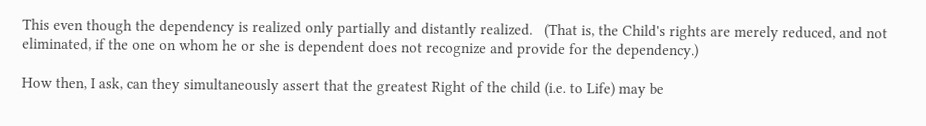This even though the dependency is realized only partially and distantly realized.   (That is, the Child's rights are merely reduced, and not eliminated, if the one on whom he or she is dependent does not recognize and provide for the dependency.)

How then, I ask, can they simultaneously assert that the greatest Right of the child (i.e. to Life) may be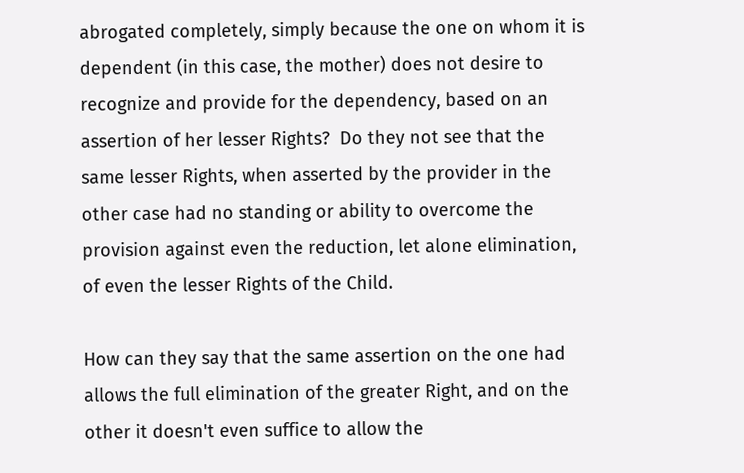abrogated completely, simply because the one on whom it is dependent (in this case, the mother) does not desire to recognize and provide for the dependency, based on an assertion of her lesser Rights?  Do they not see that the same lesser Rights, when asserted by the provider in the other case had no standing or ability to overcome the provision against even the reduction, let alone elimination, of even the lesser Rights of the Child.

How can they say that the same assertion on the one had allows the full elimination of the greater Right, and on the other it doesn't even suffice to allow the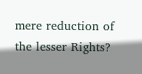mere reduction of the lesser Rights?